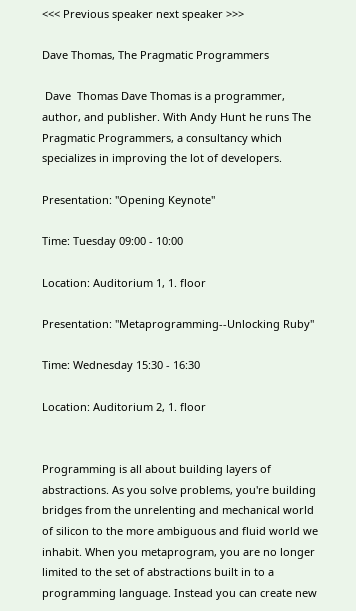<<< Previous speaker next speaker >>>

Dave Thomas, The Pragmatic Programmers

 Dave  Thomas Dave Thomas is a programmer, author, and publisher. With Andy Hunt he runs The Pragmatic Programmers, a consultancy which specializes in improving the lot of developers.

Presentation: "Opening Keynote"

Time: Tuesday 09:00 - 10:00

Location: Auditorium 1, 1. floor

Presentation: "Metaprogramming--Unlocking Ruby"

Time: Wednesday 15:30 - 16:30

Location: Auditorium 2, 1. floor


Programming is all about building layers of abstractions. As you solve problems, you're building bridges from the unrelenting and mechanical world of silicon to the more ambiguous and fluid world we inhabit. When you metaprogram, you are no longer limited to the set of abstractions built in to a programming language. Instead you can create new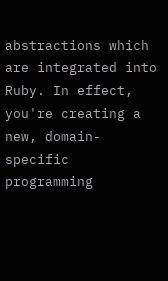abstractions which are integrated into Ruby. In effect, you're creating a new, domain-specific programming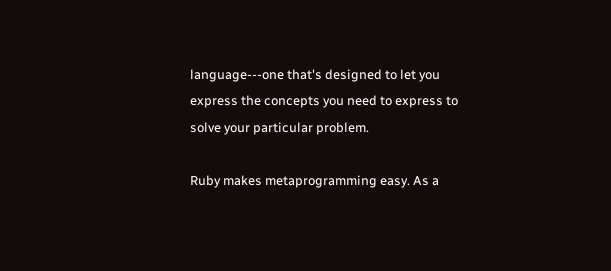language---one that's designed to let you express the concepts you need to express to solve your particular problem.

Ruby makes metaprogramming easy. As a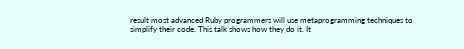result most advanced Ruby programmers will use metaprogramming techniques to simplify their code. This talk shows how they do it. It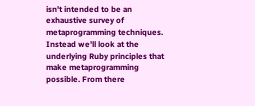isn't intended to be an exhaustive survey of metaprogramming techniques. Instead we'll look at the underlying Ruby principles that make metaprogramming possible. From there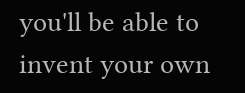you'll be able to invent your own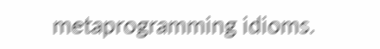metaprogramming idioms.